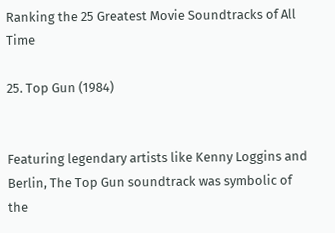Ranking the 25 Greatest Movie Soundtracks of All Time

25. Top Gun (1984)


Featuring legendary artists like Kenny Loggins and Berlin, The Top Gun soundtrack was symbolic of the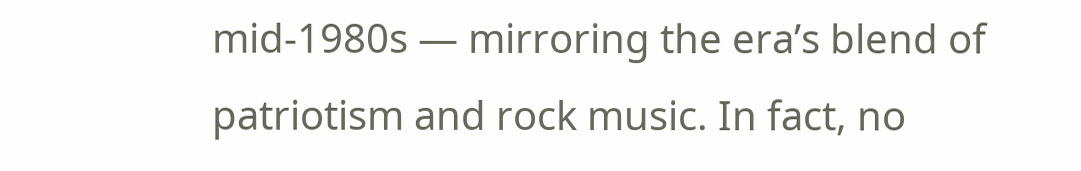mid-1980s — mirroring the era’s blend of patriotism and rock music. In fact, no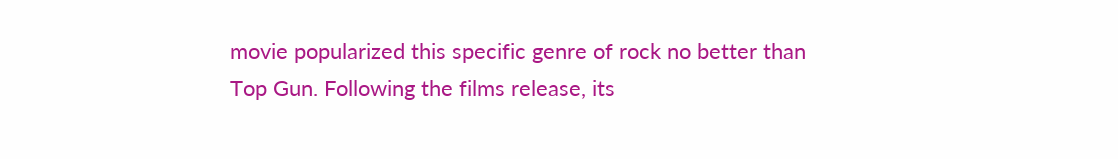movie popularized this specific genre of rock no better than Top Gun. Following the films release, its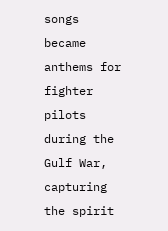songs became anthems for fighter pilots during the Gulf War, capturing the spirit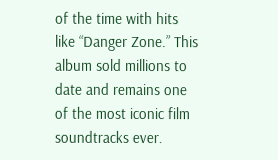of the time with hits like “Danger Zone.” This album sold millions to date and remains one of the most iconic film soundtracks ever.